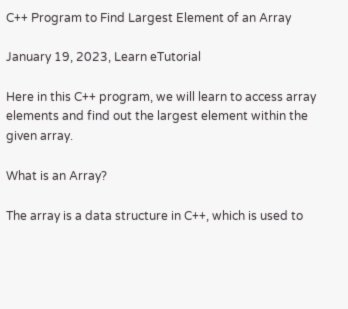C++ Program to Find Largest Element of an Array

January 19, 2023, Learn eTutorial

Here in this C++ program, we will learn to access array elements and find out the largest element within the given array.

What is an Array?

The array is a data structure in C++, which is used to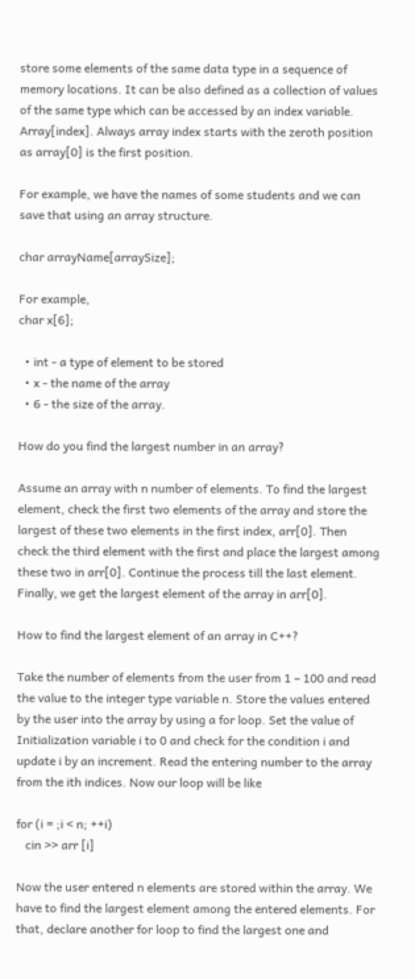store some elements of the same data type in a sequence of memory locations. It can be also defined as a collection of values of the same type which can be accessed by an index variable. Array[index]. Always array index starts with the zeroth position as array[0] is the first position.

For example, we have the names of some students and we can save that using an array structure.

char arrayName[arraySize];

For example,
char x[6];

  • int - a type of element to be stored
  • x - the name of the array
  • 6 - the size of the array.

How do you find the largest number in an array?

Assume an array with n number of elements. To find the largest element, check the first two elements of the array and store the largest of these two elements in the first index, arr[0]. Then check the third element with the first and place the largest among these two in arr[0]. Continue the process till the last element. Finally, we get the largest element of the array in arr[0].

How to find the largest element of an array in C++?

Take the number of elements from the user from 1 – 100 and read the value to the integer type variable n. Store the values entered by the user into the array by using a for loop. Set the value of Initialization variable i to 0 and check for the condition i and update i by an increment. Read the entering number to the array from the ith indices. Now our loop will be like

for (i = ;i < n; ++i)
   cin >> arr [i]

Now the user entered n elements are stored within the array. We have to find the largest element among the entered elements. For that, declare another for loop to find the largest one and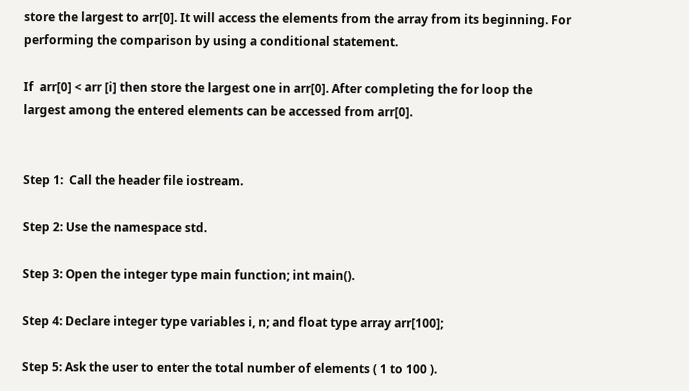store the largest to arr[0]. It will access the elements from the array from its beginning. For performing the comparison by using a conditional statement.

If  arr[0] < arr [i] then store the largest one in arr[0]. After completing the for loop the largest among the entered elements can be accessed from arr[0].


Step 1:  Call the header file iostream.

Step 2: Use the namespace std.

Step 3: Open the integer type main function; int main().

Step 4: Declare integer type variables i, n; and float type array arr[100];

Step 5: Ask the user to enter the total number of elements ( 1 to 100 ).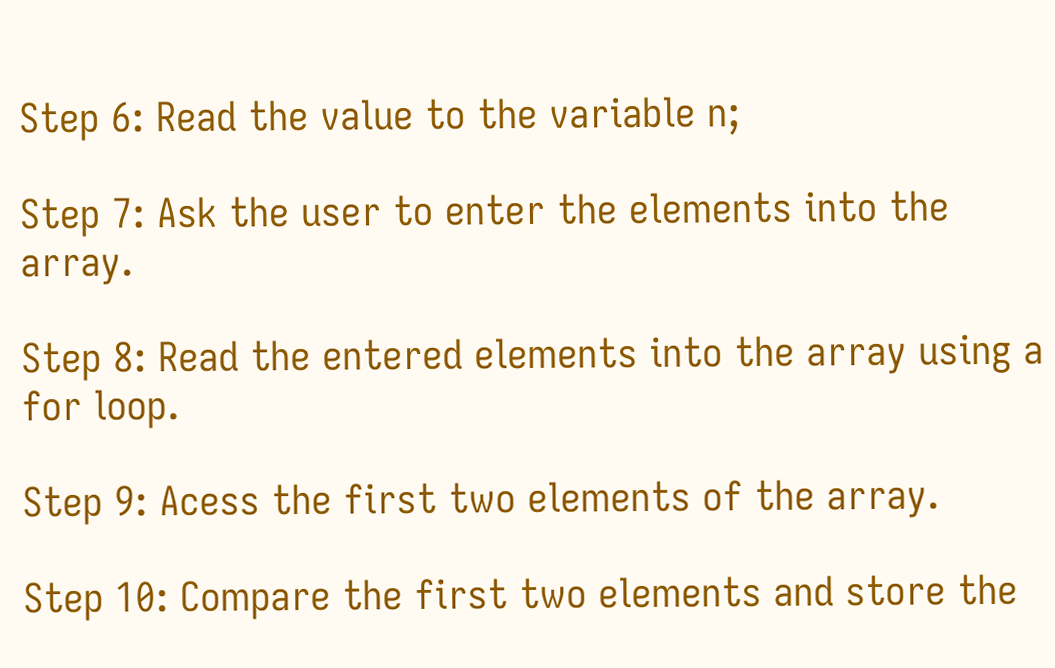Step 6: Read the value to the variable n;

Step 7: Ask the user to enter the elements into the array.

Step 8: Read the entered elements into the array using a for loop.

Step 9: Acess the first two elements of the array.

Step 10: Compare the first two elements and store the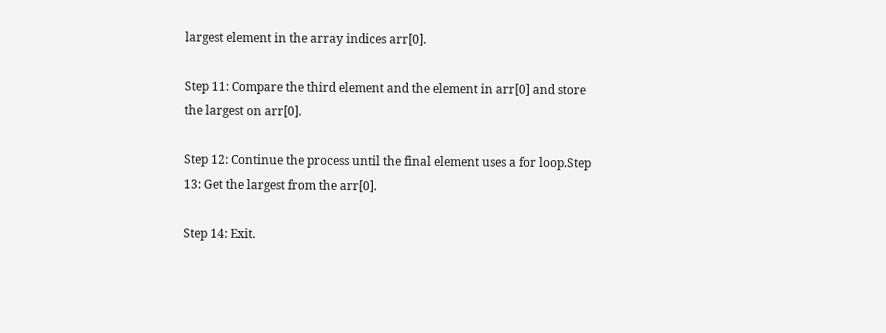largest element in the array indices arr[0].

Step 11: Compare the third element and the element in arr[0] and store the largest on arr[0].

Step 12: Continue the process until the final element uses a for loop.Step 13: Get the largest from the arr[0].

Step 14: Exit.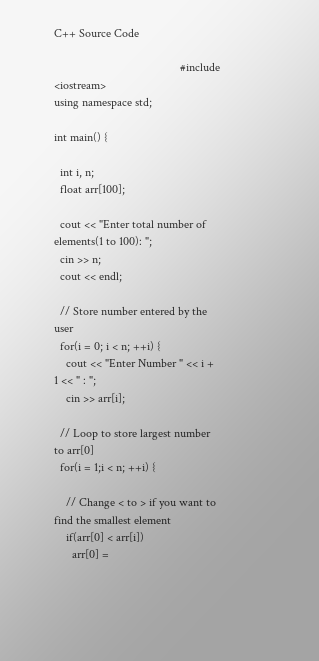C++ Source Code

                                          #include <iostream>
using namespace std;

int main() {

  int i, n;
  float arr[100];

  cout << "Enter total number of elements(1 to 100): ";
  cin >> n;
  cout << endl;

  // Store number entered by the user
  for(i = 0; i < n; ++i) {
    cout << "Enter Number " << i + 1 << " : ";
    cin >> arr[i];

  // Loop to store largest number to arr[0]
  for(i = 1;i < n; ++i) {

    // Change < to > if you want to find the smallest element
    if(arr[0] < arr[i])
      arr[0] =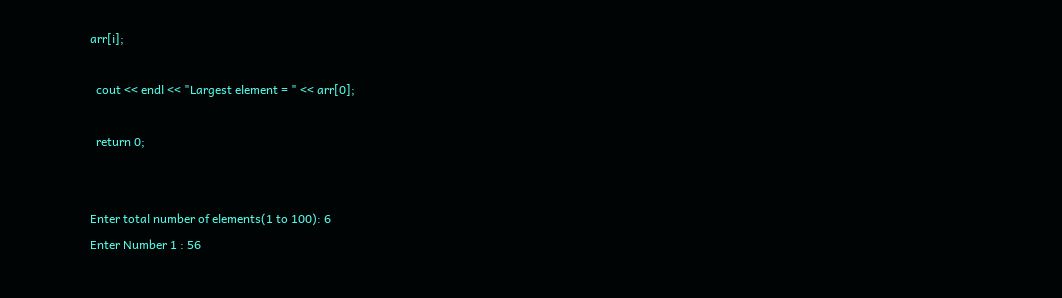arr[i];

  cout << endl << "Largest element = " << arr[0];

  return 0;


Enter total number of elements(1 to 100): 6
Enter Number 1 : 56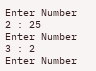Enter Number 2 : 25
Enter Number 3 : 2
Enter Number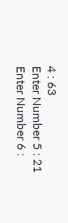4 : 63
Enter Number 5 : 21
Enter Number 6 :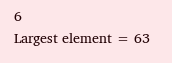6
Largest element = 63